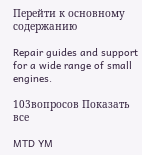Перейти к основному содержанию

Repair guides and support for a wide range of small engines.

103вопросов Показать все

MTD YM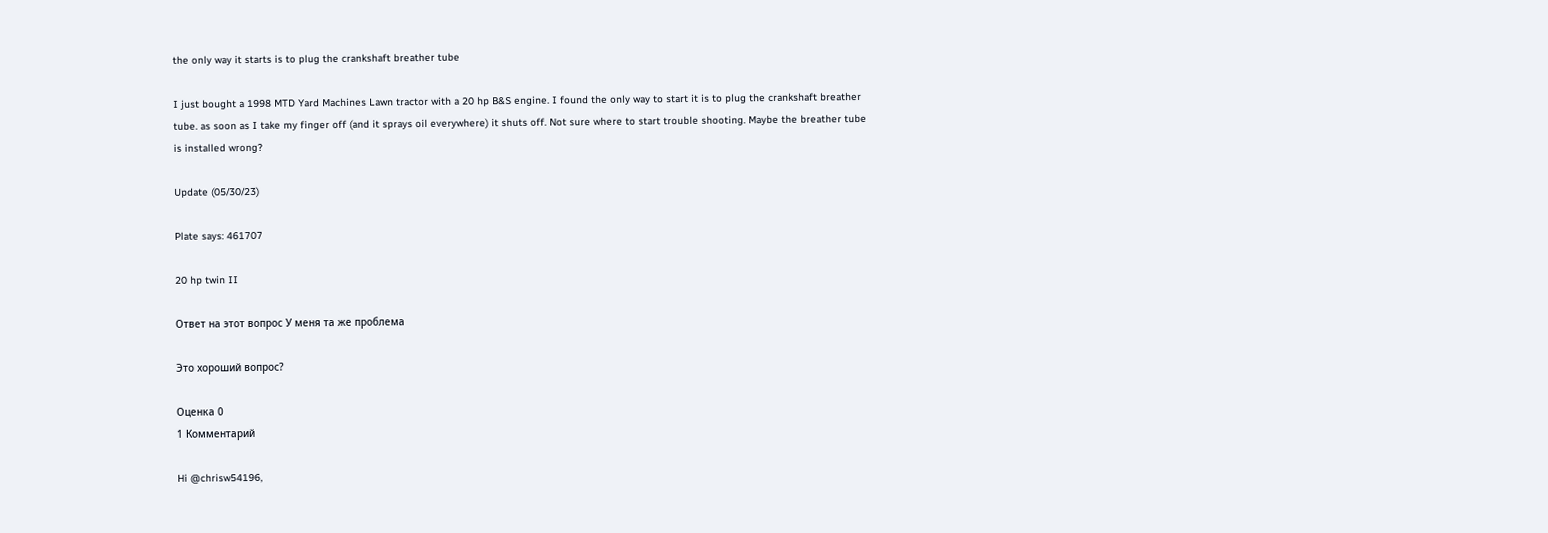the only way it starts is to plug the crankshaft breather tube

I just bought a 1998 MTD Yard Machines Lawn tractor with a 20 hp B&S engine. I found the only way to start it is to plug the crankshaft breather tube. as soon as I take my finger off (and it sprays oil everywhere) it shuts off. Not sure where to start trouble shooting. Maybe the breather tube is installed wrong?

Update (05/30/23)

Plate says: 461707

20 hp twin II

Ответ на этот вопрос У меня та же проблема

Это хороший вопрос?

Оценка 0
1 Комментарий

Hi @chrisw54196,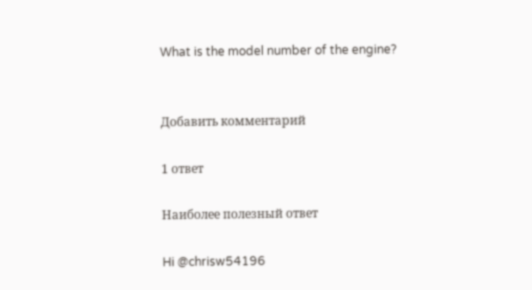What is the model number of the engine?


Добавить комментарий

1 ответ

Наиболее полезный ответ

Hi @chrisw54196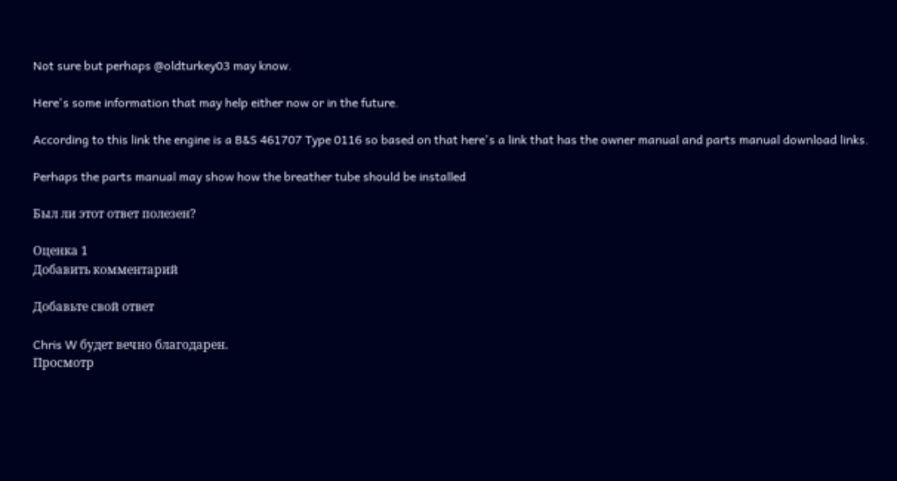Not sure but perhaps @oldturkey03 may know.

Here's some information that may help either now or in the future.

According to this link the engine is a B&S 461707 Type 0116 so based on that here's a link that has the owner manual and parts manual download links.

Perhaps the parts manual may show how the breather tube should be installed

Был ли этот ответ полезен?

Оценка 1
Добавить комментарий

Добавьте свой ответ

Chris W будет вечно благодарен.
Просмотр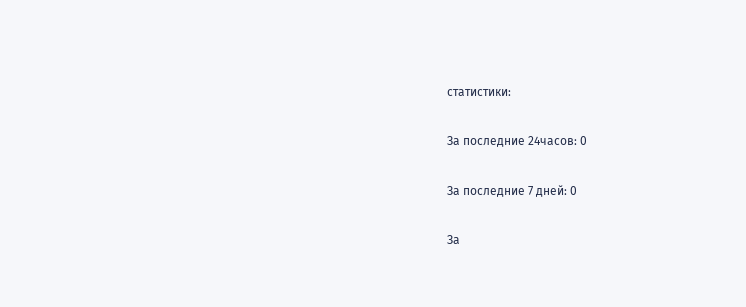статистики:

За последние 24часов: 0

За последние 7 дней: 0

За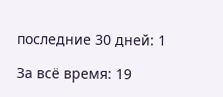последние 30 дней: 1

За всё время: 19